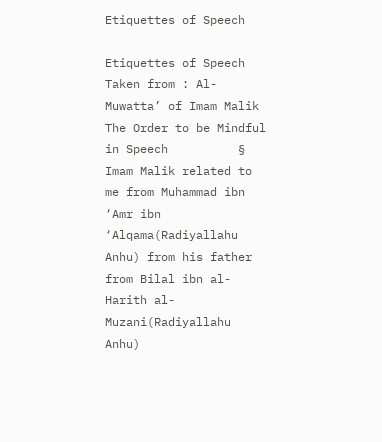Etiquettes of Speech

Etiquettes of Speech Taken from : Al-Muwatta’ of Imam Malik The Order to be Mindful in Speech          §  Imam Malik related to me from Muhammad ibn ‘Amr ibn ‘Alqama(Radiyallahu Anhu) from his father from Bilal ibn al-Harith al-Muzani(Radiyallahu Anhu)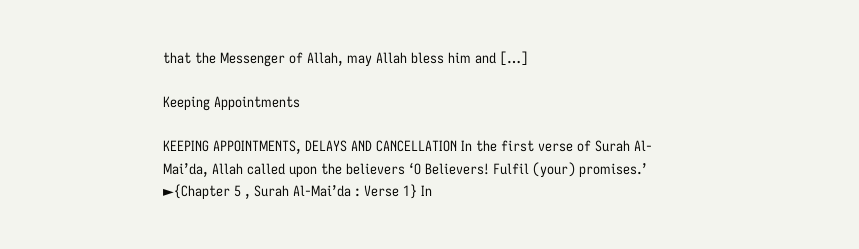that the Messenger of Allah, may Allah bless him and […]

Keeping Appointments

KEEPING APPOINTMENTS, DELAYS AND CANCELLATION In the first verse of Surah Al-Mai’da, Allah called upon the believers ‘O Believers! Fulfil (your) promises.’ ►{Chapter 5 , Surah Al-Mai’da : Verse 1} In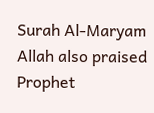Surah Al-Maryam Allah also praised Prophet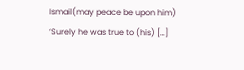Ismail(may peace be upon him) ‘Surely he was true to (his) […]